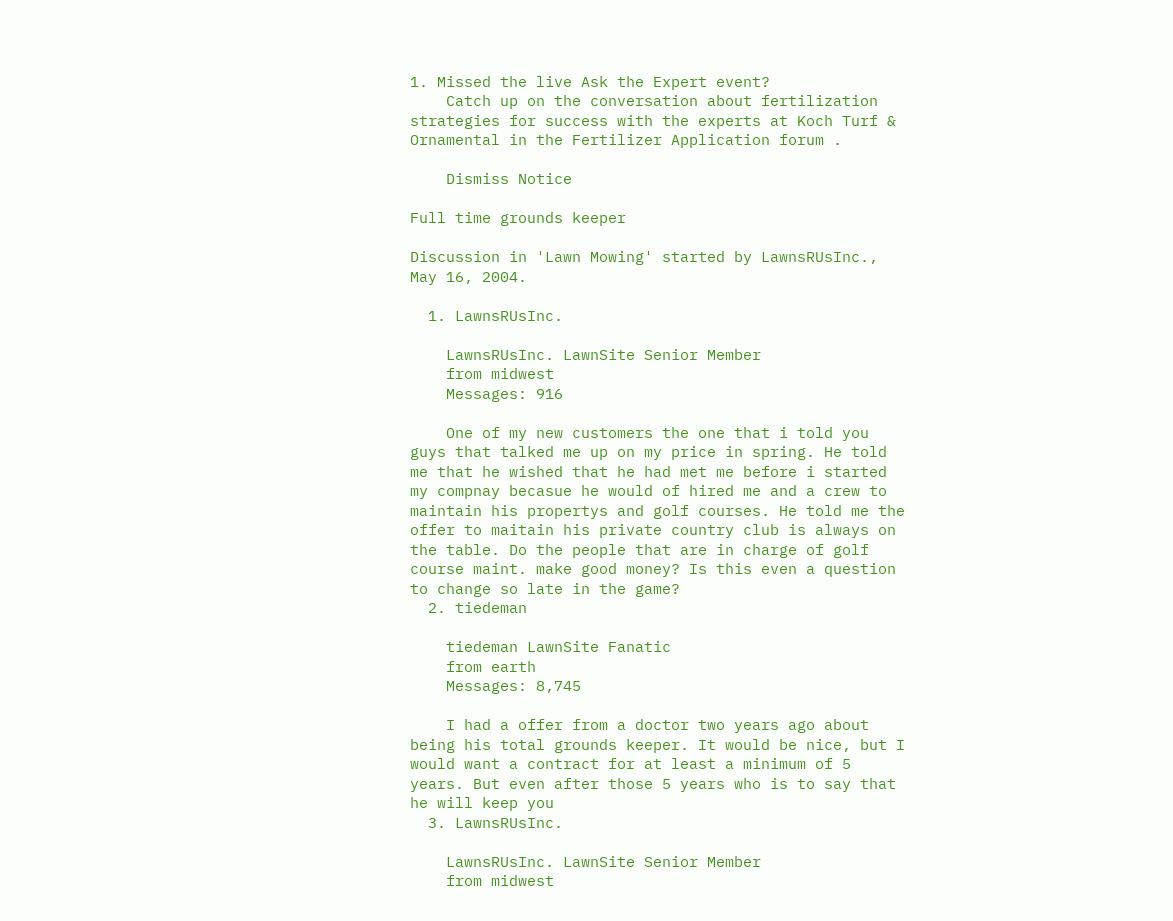1. Missed the live Ask the Expert event?
    Catch up on the conversation about fertilization strategies for success with the experts at Koch Turf & Ornamental in the Fertilizer Application forum .

    Dismiss Notice

Full time grounds keeper

Discussion in 'Lawn Mowing' started by LawnsRUsInc., May 16, 2004.

  1. LawnsRUsInc.

    LawnsRUsInc. LawnSite Senior Member
    from midwest
    Messages: 916

    One of my new customers the one that i told you guys that talked me up on my price in spring. He told me that he wished that he had met me before i started my compnay becasue he would of hired me and a crew to maintain his propertys and golf courses. He told me the offer to maitain his private country club is always on the table. Do the people that are in charge of golf course maint. make good money? Is this even a question to change so late in the game?
  2. tiedeman

    tiedeman LawnSite Fanatic
    from earth
    Messages: 8,745

    I had a offer from a doctor two years ago about being his total grounds keeper. It would be nice, but I would want a contract for at least a minimum of 5 years. But even after those 5 years who is to say that he will keep you
  3. LawnsRUsInc.

    LawnsRUsInc. LawnSite Senior Member
    from midwest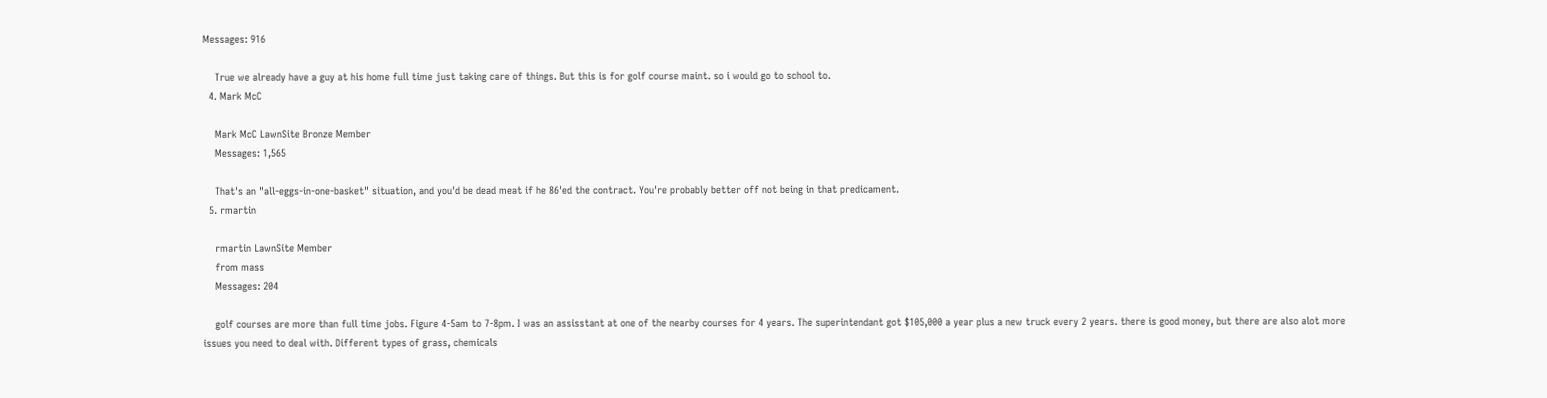Messages: 916

    True we already have a guy at his home full time just taking care of things. But this is for golf course maint. so i would go to school to.
  4. Mark McC

    Mark McC LawnSite Bronze Member
    Messages: 1,565

    That's an "all-eggs-in-one-basket" situation, and you'd be dead meat if he 86'ed the contract. You're probably better off not being in that predicament.
  5. rmartin

    rmartin LawnSite Member
    from mass
    Messages: 204

    golf courses are more than full time jobs. Figure 4-5am to 7-8pm. I was an assisstant at one of the nearby courses for 4 years. The superintendant got $105,000 a year plus a new truck every 2 years. there is good money, but there are also alot more issues you need to deal with. Different types of grass, chemicals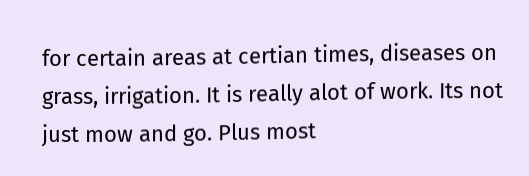for certain areas at certian times, diseases on grass, irrigation. It is really alot of work. Its not just mow and go. Plus most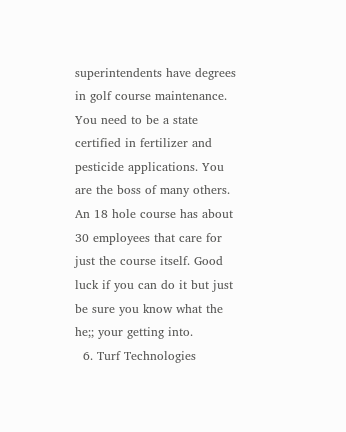superintendents have degrees in golf course maintenance. You need to be a state certified in fertilizer and pesticide applications. You are the boss of many others. An 18 hole course has about 30 employees that care for just the course itself. Good luck if you can do it but just be sure you know what the he;; your getting into.
  6. Turf Technologies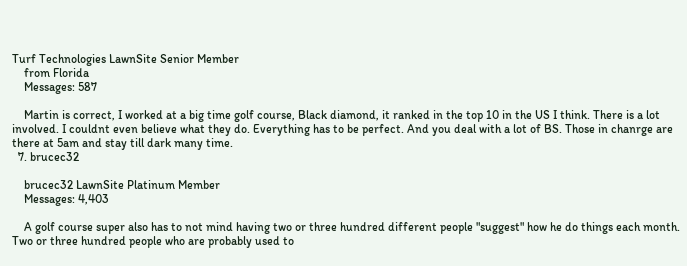Turf Technologies LawnSite Senior Member
    from Florida
    Messages: 587

    Martin is correct, I worked at a big time golf course, Black diamond, it ranked in the top 10 in the US I think. There is a lot involved. I couldnt even believe what they do. Everything has to be perfect. And you deal with a lot of BS. Those in chanrge are there at 5am and stay till dark many time.
  7. brucec32

    brucec32 LawnSite Platinum Member
    Messages: 4,403

    A golf course super also has to not mind having two or three hundred different people "suggest" how he do things each month. Two or three hundred people who are probably used to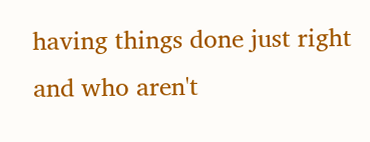having things done just right and who aren't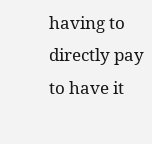having to directly pay to have it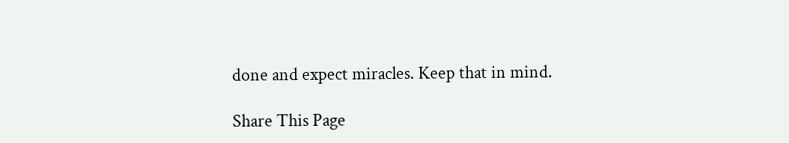done and expect miracles. Keep that in mind.

Share This Page